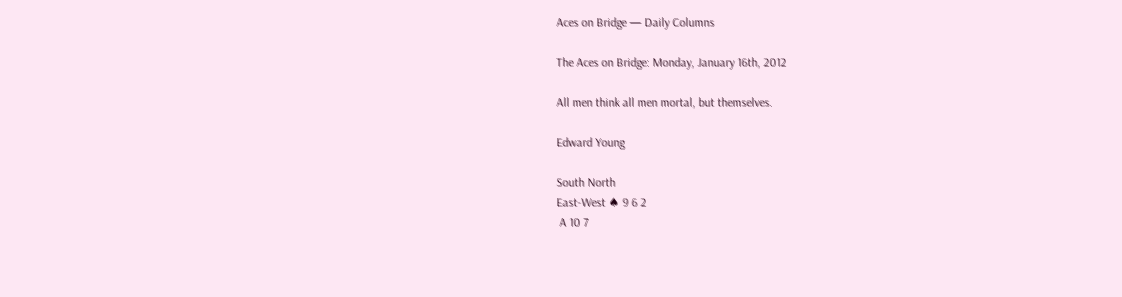Aces on Bridge — Daily Columns

The Aces on Bridge: Monday, January 16th, 2012

All men think all men mortal, but themselves.

Edward Young

South North
East-West ♠ 9 6 2
 A 10 7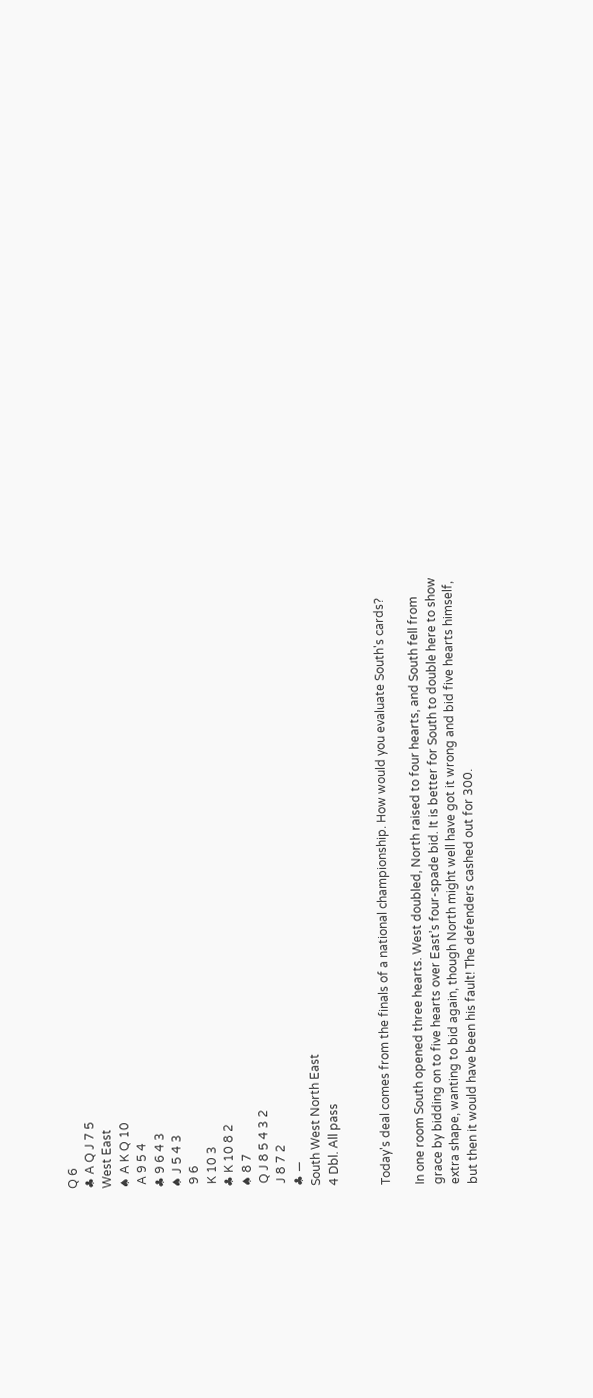Q 6
♣ A Q J 7 5
West East
♠ A K Q 10
 A 9 5 4
♣ 9 6 4 3
♠ J 5 4 3
 9 6
 K 10 3
♣ K 10 8 2
♠ 8 7
 Q J 8 5 4 3 2
 J 8 7 2
♣ —
South West North East
4 Dbl. All pass


Today's deal comes from the finals of a national championship. How would you evaluate South's cards?

In one room South opened three hearts. West doubled, North raised to four hearts, and South fell from grace by bidding on to five hearts over East’s four-spade bid. It is better for South to double here to show extra shape, wanting to bid again, though North might well have got it wrong and bid five hearts himself, but then it would have been his fault! The defenders cashed out for 300.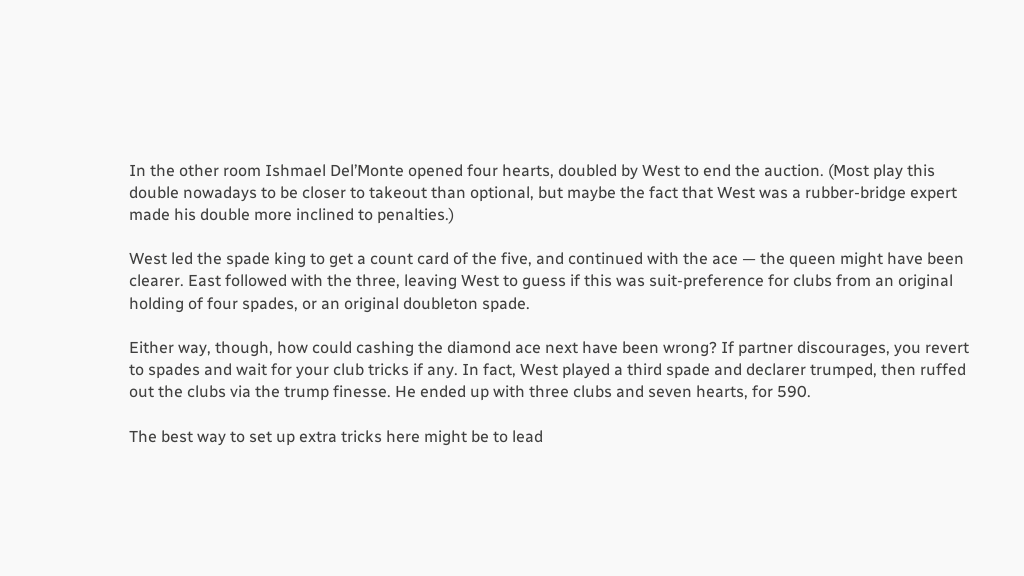In the other room Ishmael Del’Monte opened four hearts, doubled by West to end the auction. (Most play this double nowadays to be closer to takeout than optional, but maybe the fact that West was a rubber-bridge expert made his double more inclined to penalties.)

West led the spade king to get a count card of the five, and continued with the ace — the queen might have been clearer. East followed with the three, leaving West to guess if this was suit-preference for clubs from an original holding of four spades, or an original doubleton spade.

Either way, though, how could cashing the diamond ace next have been wrong? If partner discourages, you revert to spades and wait for your club tricks if any. In fact, West played a third spade and declarer trumped, then ruffed out the clubs via the trump finesse. He ended up with three clubs and seven hearts, for 590.

The best way to set up extra tricks here might be to lead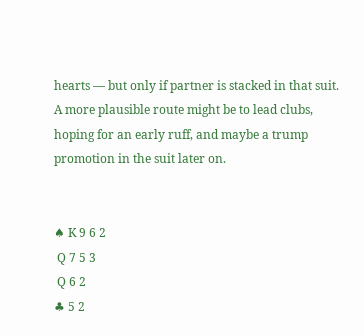hearts — but only if partner is stacked in that suit. A more plausible route might be to lead clubs, hoping for an early ruff, and maybe a trump promotion in the suit later on.


♠ K 9 6 2
 Q 7 5 3
 Q 6 2
♣ 5 2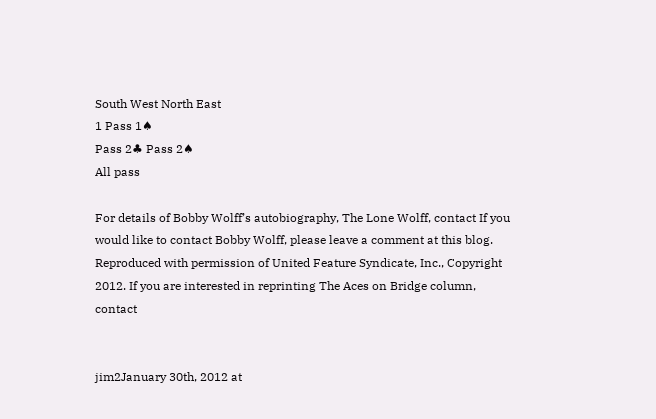South West North East
1 Pass 1♠
Pass 2♣ Pass 2♠
All pass

For details of Bobby Wolff’s autobiography, The Lone Wolff, contact If you would like to contact Bobby Wolff, please leave a comment at this blog. Reproduced with permission of United Feature Syndicate, Inc., Copyright 2012. If you are interested in reprinting The Aces on Bridge column, contact


jim2January 30th, 2012 at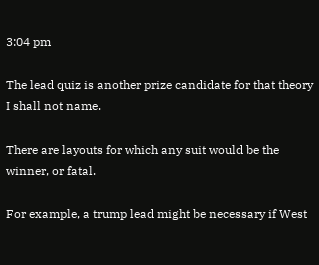3:04 pm

The lead quiz is another prize candidate for that theory I shall not name.

There are layouts for which any suit would be the winner, or fatal.

For example, a trump lead might be necessary if West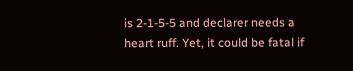is 2-1-5-5 and declarer needs a heart ruff. Yet, it could be fatal if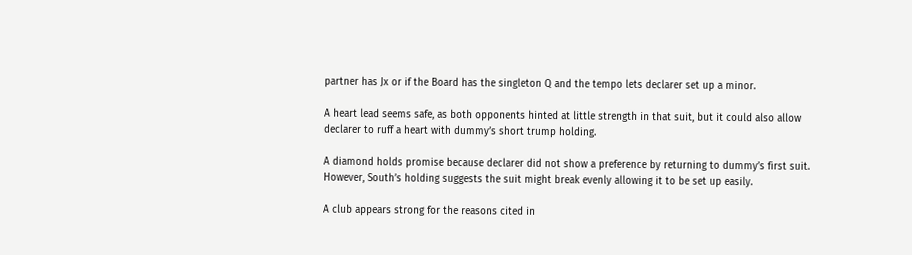partner has Jx or if the Board has the singleton Q and the tempo lets declarer set up a minor.

A heart lead seems safe, as both opponents hinted at little strength in that suit, but it could also allow declarer to ruff a heart with dummy’s short trump holding.

A diamond holds promise because declarer did not show a preference by returning to dummy’s first suit. However, South’s holding suggests the suit might break evenly allowing it to be set up easily.

A club appears strong for the reasons cited in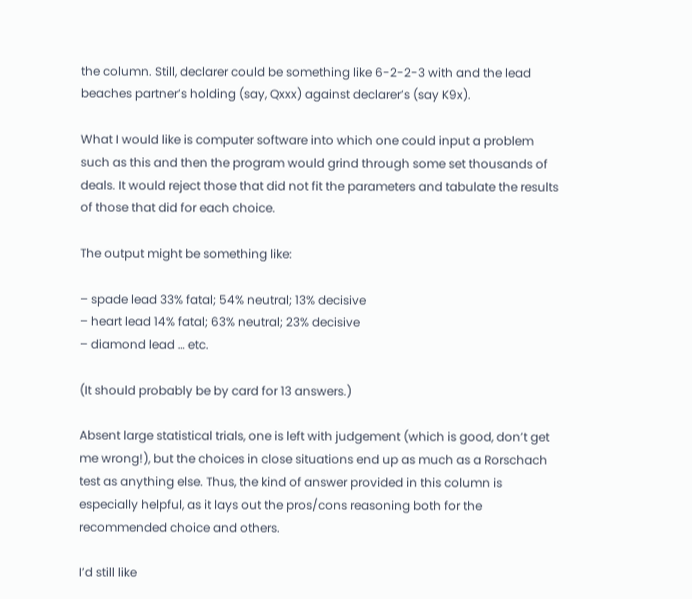the column. Still, declarer could be something like 6-2-2-3 with and the lead beaches partner’s holding (say, Qxxx) against declarer’s (say K9x).

What I would like is computer software into which one could input a problem such as this and then the program would grind through some set thousands of deals. It would reject those that did not fit the parameters and tabulate the results of those that did for each choice.

The output might be something like:

– spade lead 33% fatal; 54% neutral; 13% decisive
– heart lead 14% fatal; 63% neutral; 23% decisive
– diamond lead … etc.

(It should probably be by card for 13 answers.)

Absent large statistical trials, one is left with judgement (which is good, don’t get me wrong!), but the choices in close situations end up as much as a Rorschach test as anything else. Thus, the kind of answer provided in this column is especially helpful, as it lays out the pros/cons reasoning both for the recommended choice and others.

I’d still like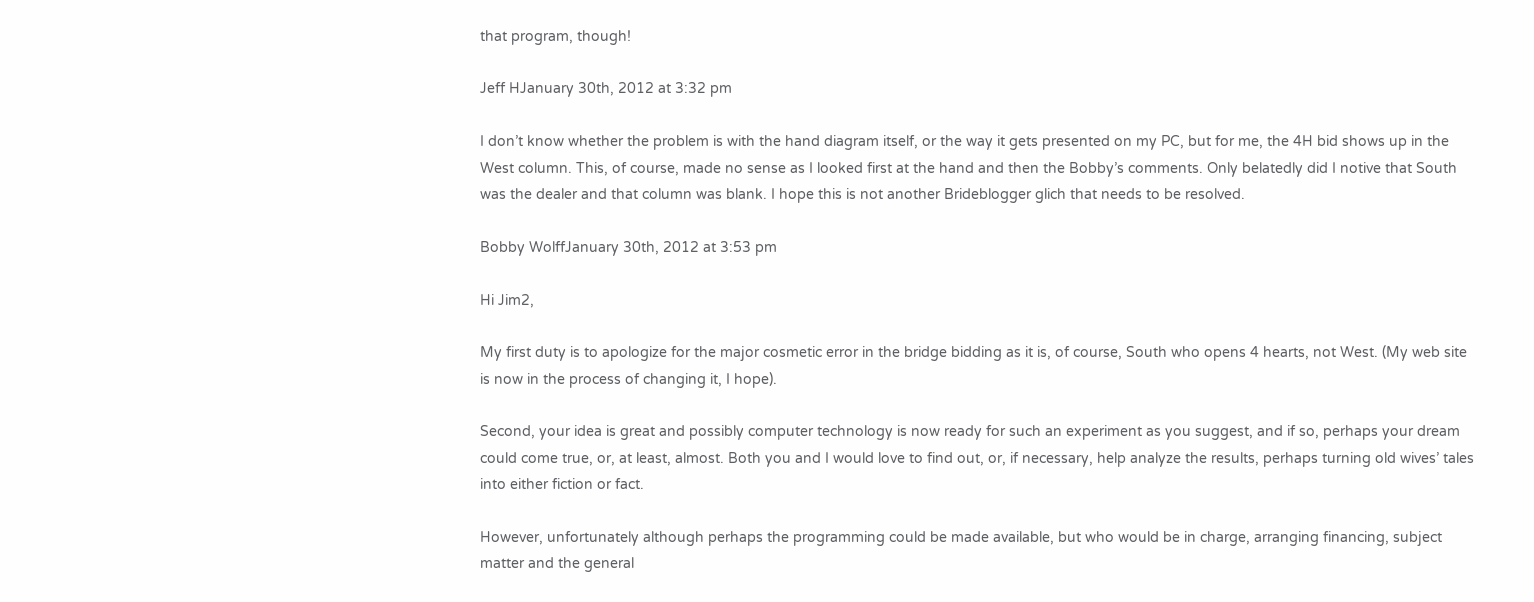that program, though!

Jeff HJanuary 30th, 2012 at 3:32 pm

I don’t know whether the problem is with the hand diagram itself, or the way it gets presented on my PC, but for me, the 4H bid shows up in the West column. This, of course, made no sense as I looked first at the hand and then the Bobby’s comments. Only belatedly did I notive that South was the dealer and that column was blank. I hope this is not another Brideblogger glich that needs to be resolved.

Bobby WolffJanuary 30th, 2012 at 3:53 pm

Hi Jim2,

My first duty is to apologize for the major cosmetic error in the bridge bidding as it is, of course, South who opens 4 hearts, not West. (My web site is now in the process of changing it, I hope).

Second, your idea is great and possibly computer technology is now ready for such an experiment as you suggest, and if so, perhaps your dream could come true, or, at least, almost. Both you and I would love to find out, or, if necessary, help analyze the results, perhaps turning old wives’ tales into either fiction or fact.

However, unfortunately although perhaps the programming could be made available, but who would be in charge, arranging financing, subject matter and the general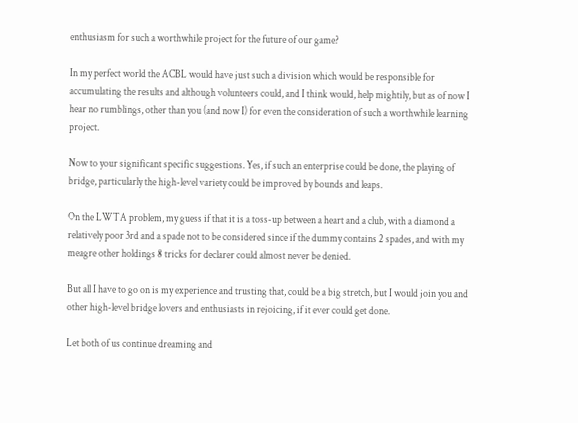enthusiasm for such a worthwhile project for the future of our game?

In my perfect world the ACBL would have just such a division which would be responsible for accumulating the results and although volunteers could, and I think would, help mightily, but as of now I hear no rumblings, other than you (and now I) for even the consideration of such a worthwhile learning project.

Now to your significant specific suggestions. Yes, if such an enterprise could be done, the playing of bridge, particularly the high-level variety could be improved by bounds and leaps.

On the LWTA problem, my guess if that it is a toss-up between a heart and a club, with a diamond a relatively poor 3rd and a spade not to be considered since if the dummy contains 2 spades, and with my meagre other holdings 8 tricks for declarer could almost never be denied.

But all I have to go on is my experience and trusting that, could be a big stretch, but I would join you and other high-level bridge lovers and enthusiasts in rejoicing, if it ever could get done.

Let both of us continue dreaming and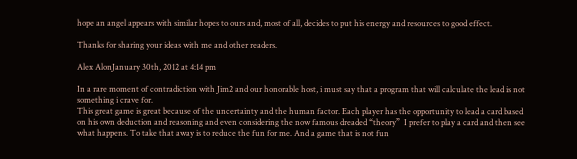hope an angel appears with similar hopes to ours and, most of all, decides to put his energy and resources to good effect.

Thanks for sharing your ideas with me and other readers.

Alex AlonJanuary 30th, 2012 at 4:14 pm

In a rare moment of contradiction with Jim2 and our honorable host, i must say that a program that will calculate the lead is not something i crave for.
This great game is great because of the uncertainty and the human factor. Each player has the opportunity to lead a card based on his own deduction and reasoning and even considering the now famous dreaded “theory”  I prefer to play a card and then see what happens. To take that away is to reduce the fun for me. And a game that is not fun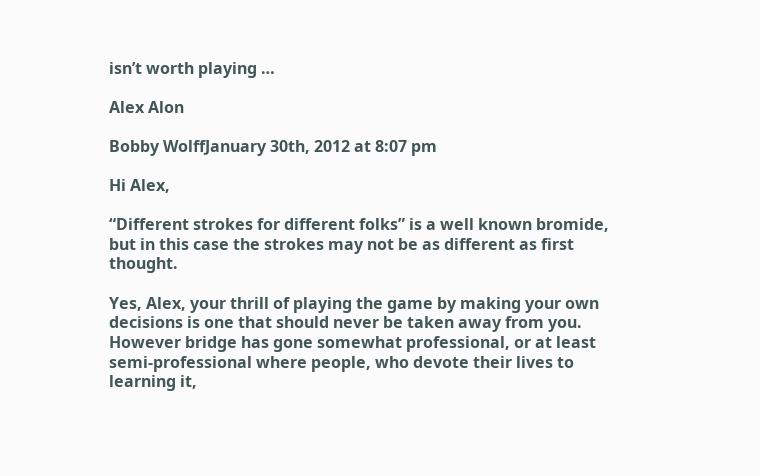isn’t worth playing …

Alex Alon

Bobby WolffJanuary 30th, 2012 at 8:07 pm

Hi Alex,

“Different strokes for different folks” is a well known bromide, but in this case the strokes may not be as different as first thought.

Yes, Alex, your thrill of playing the game by making your own decisions is one that should never be taken away from you. However bridge has gone somewhat professional, or at least semi-professional where people, who devote their lives to learning it,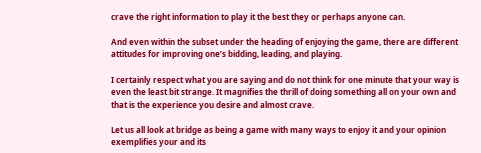crave the right information to play it the best they or perhaps anyone can.

And even within the subset under the heading of enjoying the game, there are different attitudes for improving one’s bidding, leading, and playing.

I certainly respect what you are saying and do not think for one minute that your way is even the least bit strange. It magnifies the thrill of doing something all on your own and that is the experience you desire and almost crave.

Let us all look at bridge as being a game with many ways to enjoy it and your opinion exemplifies your and its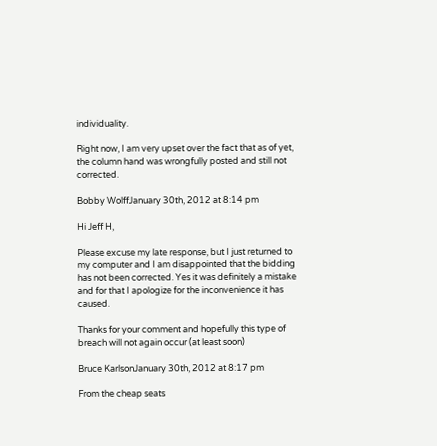individuality.

Right now, I am very upset over the fact that as of yet, the column hand was wrongfully posted and still not corrected.

Bobby WolffJanuary 30th, 2012 at 8:14 pm

Hi Jeff H,

Please excuse my late response, but I just returned to my computer and I am disappointed that the bidding has not been corrected. Yes it was definitely a mistake and for that I apologize for the inconvenience it has caused.

Thanks for your comment and hopefully this type of breach will not again occur (at least soon)

Bruce KarlsonJanuary 30th, 2012 at 8:17 pm

From the cheap seats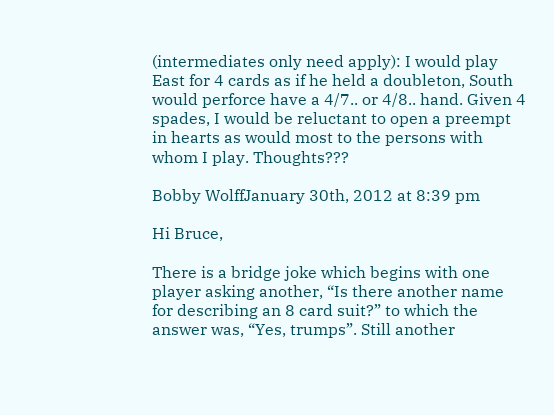(intermediates only need apply): I would play East for 4 cards as if he held a doubleton, South would perforce have a 4/7.. or 4/8.. hand. Given 4 spades, I would be reluctant to open a preempt in hearts as would most to the persons with whom I play. Thoughts???

Bobby WolffJanuary 30th, 2012 at 8:39 pm

Hi Bruce,

There is a bridge joke which begins with one player asking another, “Is there another name for describing an 8 card suit?” to which the answer was, “Yes, trumps”. Still another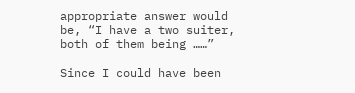appropriate answer would be, “I have a two suiter, both of them being ……”

Since I could have been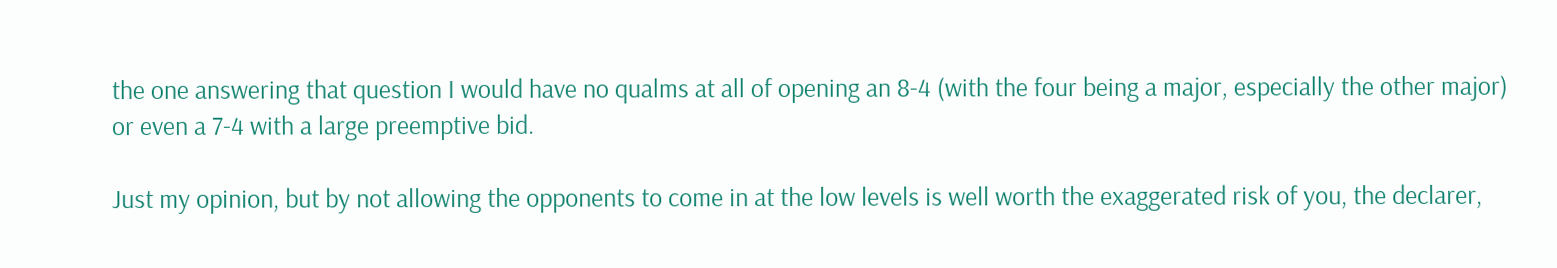the one answering that question I would have no qualms at all of opening an 8-4 (with the four being a major, especially the other major) or even a 7-4 with a large preemptive bid.

Just my opinion, but by not allowing the opponents to come in at the low levels is well worth the exaggerated risk of you, the declarer,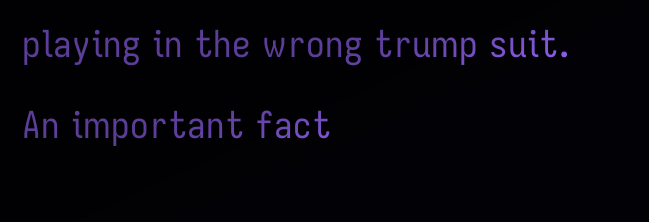playing in the wrong trump suit.

An important fact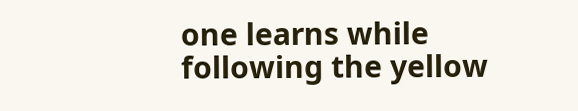one learns while following the yellow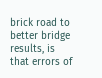brick road to better bridge results, is that errors of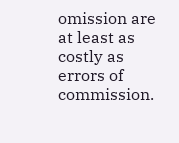omission are at least as costly as errors of commission.